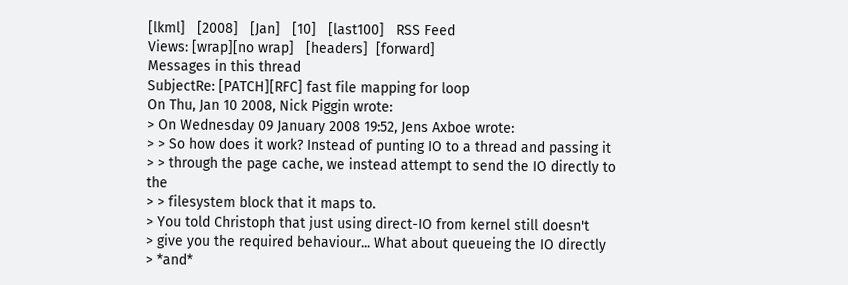[lkml]   [2008]   [Jan]   [10]   [last100]   RSS Feed
Views: [wrap][no wrap]   [headers]  [forward]
Messages in this thread
SubjectRe: [PATCH][RFC] fast file mapping for loop
On Thu, Jan 10 2008, Nick Piggin wrote:
> On Wednesday 09 January 2008 19:52, Jens Axboe wrote:
> > So how does it work? Instead of punting IO to a thread and passing it
> > through the page cache, we instead attempt to send the IO directly to the
> > filesystem block that it maps to.
> You told Christoph that just using direct-IO from kernel still doesn't
> give you the required behaviour... What about queueing the IO directly
> *and*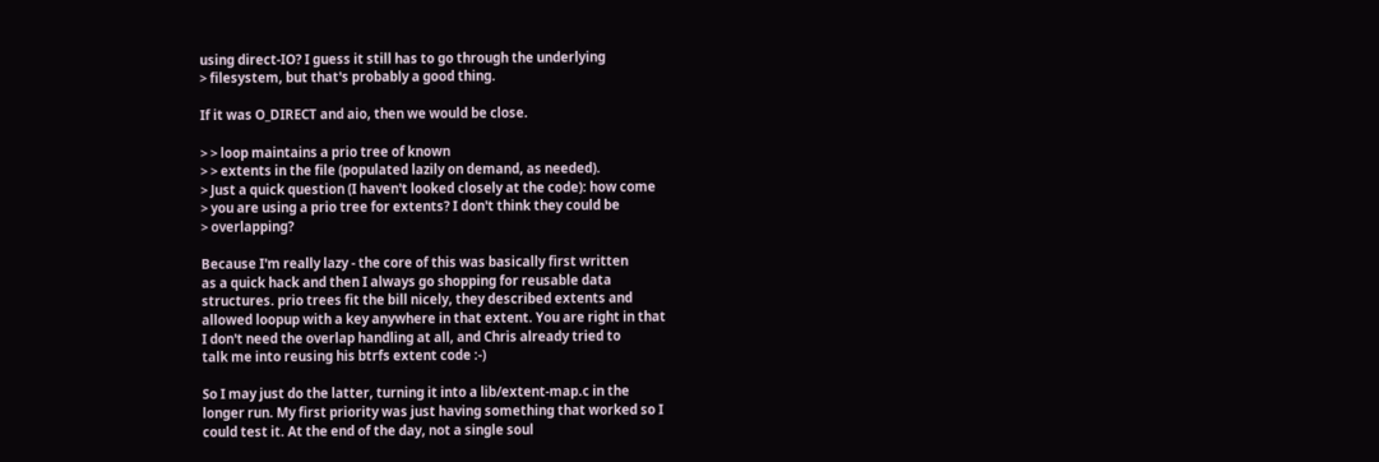using direct-IO? I guess it still has to go through the underlying
> filesystem, but that's probably a good thing.

If it was O_DIRECT and aio, then we would be close.

> > loop maintains a prio tree of known
> > extents in the file (populated lazily on demand, as needed).
> Just a quick question (I haven't looked closely at the code): how come
> you are using a prio tree for extents? I don't think they could be
> overlapping?

Because I'm really lazy - the core of this was basically first written
as a quick hack and then I always go shopping for reusable data
structures. prio trees fit the bill nicely, they described extents and
allowed loopup with a key anywhere in that extent. You are right in that
I don't need the overlap handling at all, and Chris already tried to
talk me into reusing his btrfs extent code :-)

So I may just do the latter, turning it into a lib/extent-map.c in the
longer run. My first priority was just having something that worked so I
could test it. At the end of the day, not a single soul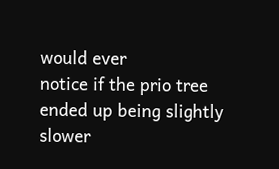would ever
notice if the prio tree ended up being slightly slower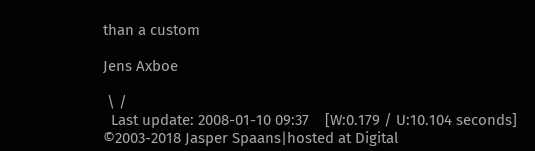than a custom

Jens Axboe

 \ /
  Last update: 2008-01-10 09:37    [W:0.179 / U:10.104 seconds]
©2003-2018 Jasper Spaans|hosted at Digital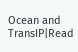Ocean and TransIP|Read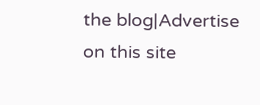the blog|Advertise on this site